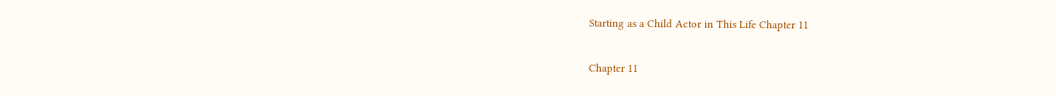Starting as a Child Actor in This Life Chapter 11

Chapter 11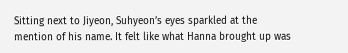Sitting next to Jiyeon, Suhyeon’s eyes sparkled at the mention of his name. It felt like what Hanna brought up was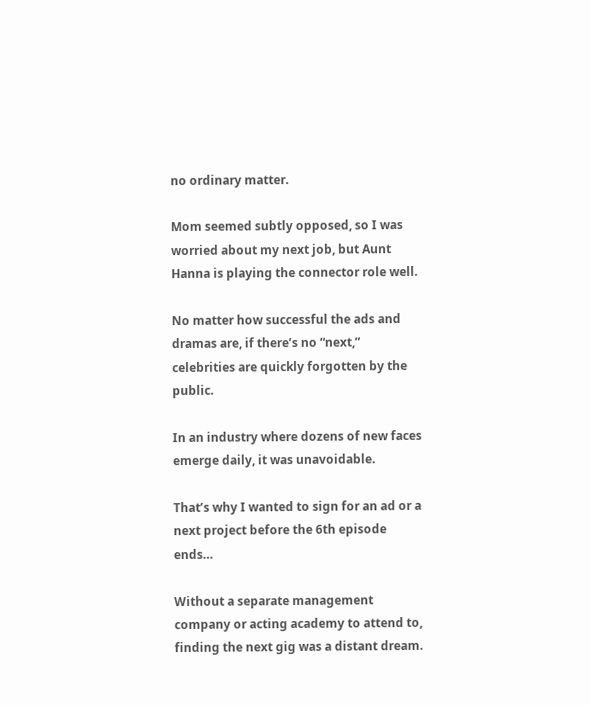no ordinary matter.

Mom seemed subtly opposed, so I was worried about my next job, but Aunt Hanna is playing the connector role well.

No matter how successful the ads and dramas are, if there’s no “next,” celebrities are quickly forgotten by the public.

In an industry where dozens of new faces emerge daily, it was unavoidable.

That’s why I wanted to sign for an ad or a next project before the 6th episode ends…

Without a separate management company or acting academy to attend to, finding the next gig was a distant dream.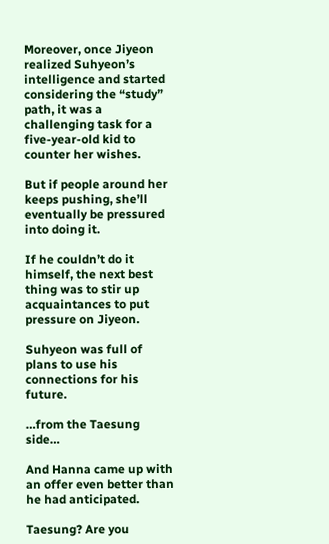Moreover, once Jiyeon realized Suhyeon’s intelligence and started considering the “study” path, it was a challenging task for a five-year-old kid to counter her wishes.

But if people around her keeps pushing, she’ll eventually be pressured into doing it.

If he couldn’t do it himself, the next best thing was to stir up acquaintances to put pressure on Jiyeon.

Suhyeon was full of plans to use his connections for his future.

…from the Taesung side…

And Hanna came up with an offer even better than he had anticipated.

Taesung? Are you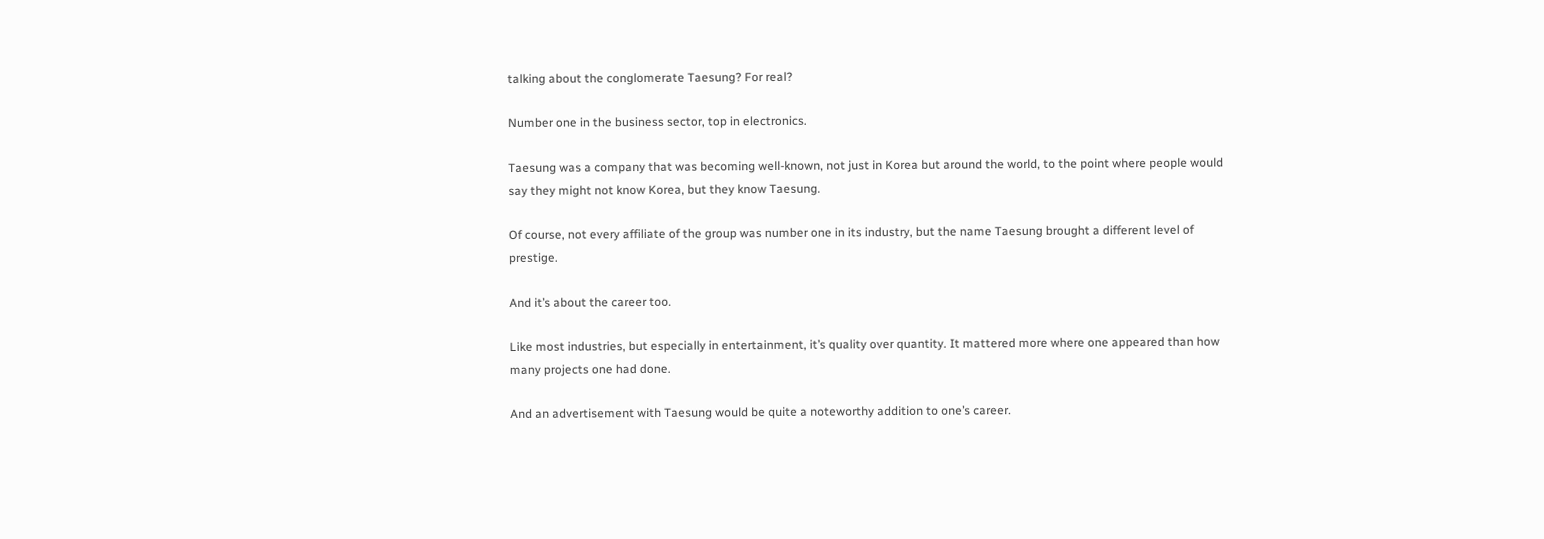talking about the conglomerate Taesung? For real?

Number one in the business sector, top in electronics.

Taesung was a company that was becoming well-known, not just in Korea but around the world, to the point where people would say they might not know Korea, but they know Taesung.

Of course, not every affiliate of the group was number one in its industry, but the name Taesung brought a different level of prestige.

And it’s about the career too.

Like most industries, but especially in entertainment, it’s quality over quantity. It mattered more where one appeared than how many projects one had done.

And an advertisement with Taesung would be quite a noteworthy addition to one’s career.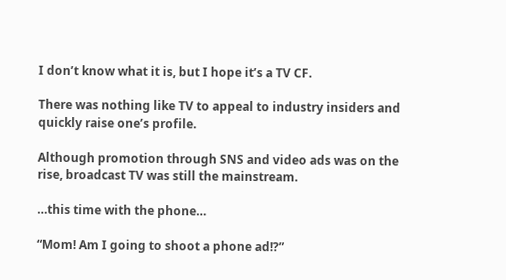I don’t know what it is, but I hope it’s a TV CF.

There was nothing like TV to appeal to industry insiders and quickly raise one’s profile.

Although promotion through SNS and video ads was on the rise, broadcast TV was still the mainstream.

…this time with the phone…

“Mom! Am I going to shoot a phone ad!?”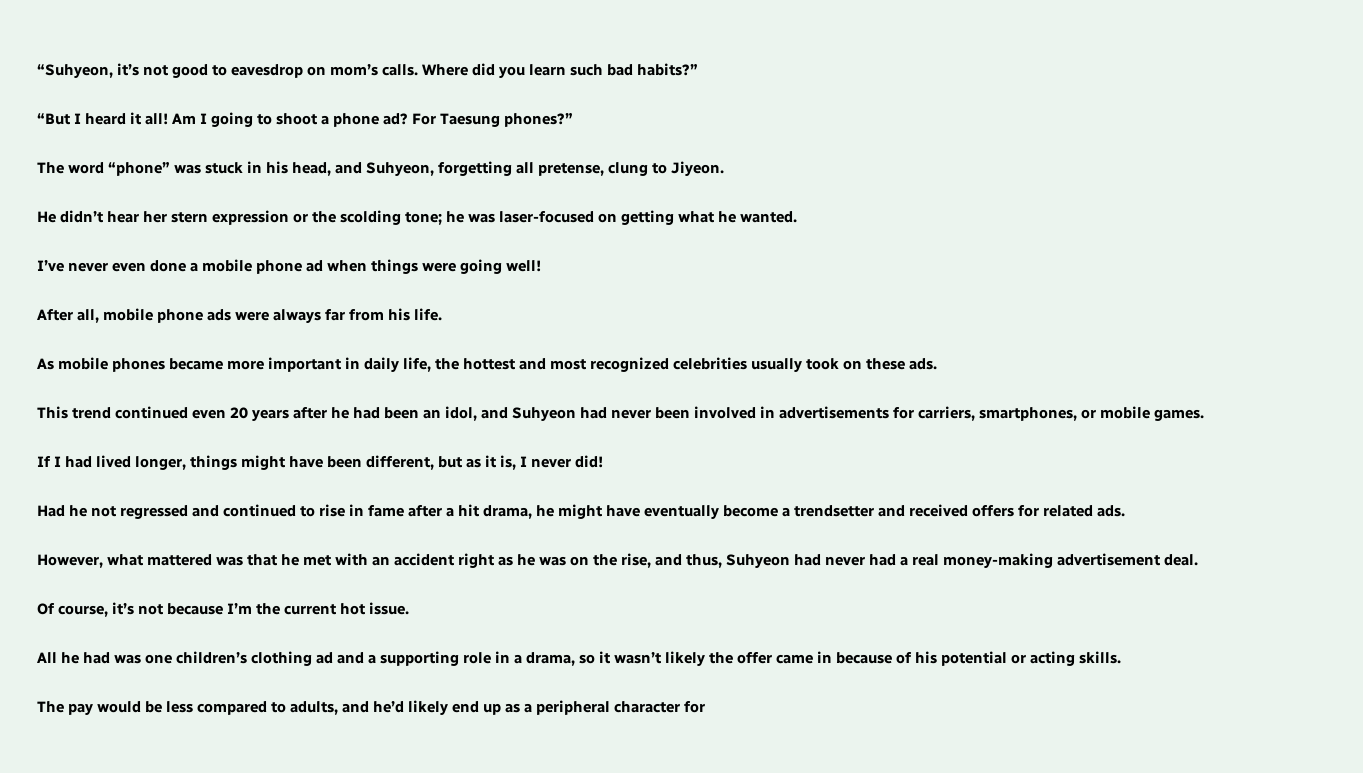“Suhyeon, it’s not good to eavesdrop on mom’s calls. Where did you learn such bad habits?”

“But I heard it all! Am I going to shoot a phone ad? For Taesung phones?”

The word “phone” was stuck in his head, and Suhyeon, forgetting all pretense, clung to Jiyeon.

He didn’t hear her stern expression or the scolding tone; he was laser-focused on getting what he wanted.

I’ve never even done a mobile phone ad when things were going well!

After all, mobile phone ads were always far from his life.

As mobile phones became more important in daily life, the hottest and most recognized celebrities usually took on these ads.

This trend continued even 20 years after he had been an idol, and Suhyeon had never been involved in advertisements for carriers, smartphones, or mobile games.

If I had lived longer, things might have been different, but as it is, I never did!

Had he not regressed and continued to rise in fame after a hit drama, he might have eventually become a trendsetter and received offers for related ads.

However, what mattered was that he met with an accident right as he was on the rise, and thus, Suhyeon had never had a real money-making advertisement deal.

Of course, it’s not because I’m the current hot issue.

All he had was one children’s clothing ad and a supporting role in a drama, so it wasn’t likely the offer came in because of his potential or acting skills.

The pay would be less compared to adults, and he’d likely end up as a peripheral character for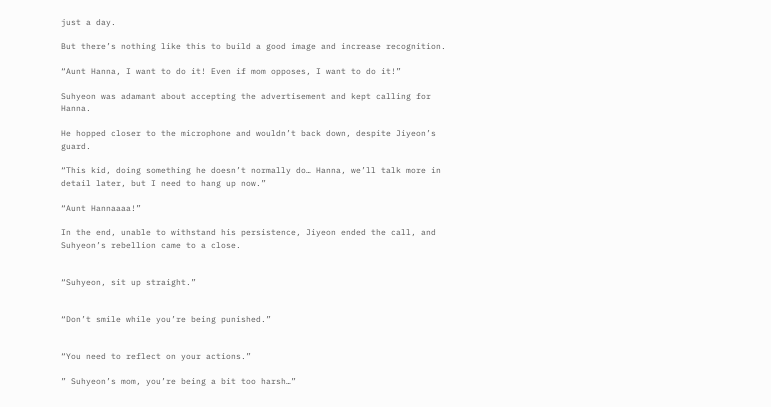just a day.

But there’s nothing like this to build a good image and increase recognition.

“Aunt Hanna, I want to do it! Even if mom opposes, I want to do it!”

Suhyeon was adamant about accepting the advertisement and kept calling for Hanna.

He hopped closer to the microphone and wouldn’t back down, despite Jiyeon’s guard.

“This kid, doing something he doesn’t normally do… Hanna, we’ll talk more in detail later, but I need to hang up now.”

“Aunt Hannaaaa!”

In the end, unable to withstand his persistence, Jiyeon ended the call, and Suhyeon’s rebellion came to a close.


“Suhyeon, sit up straight.”


“Don’t smile while you’re being punished.”


“You need to reflect on your actions.”

” Suhyeon’s mom, you’re being a bit too harsh…”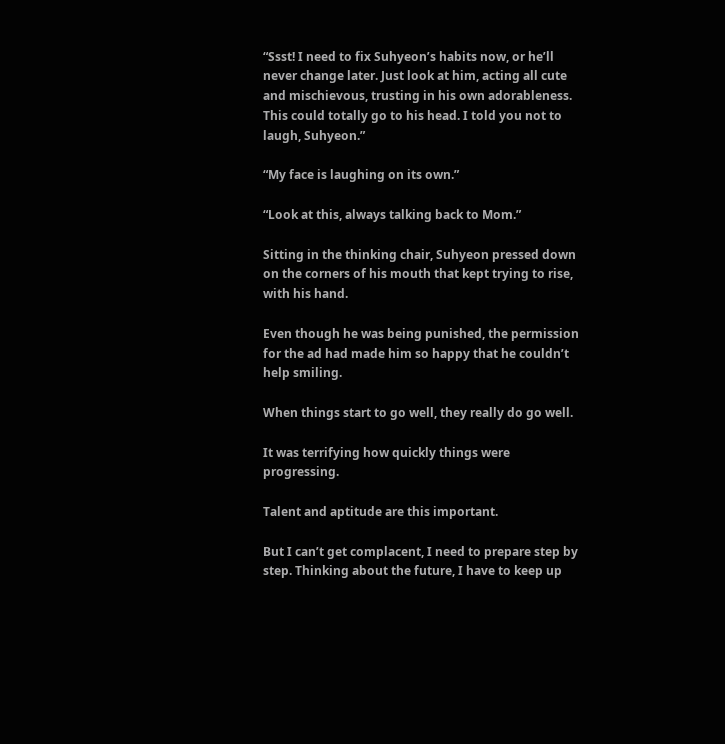“Ssst! I need to fix Suhyeon’s habits now, or he’ll never change later. Just look at him, acting all cute and mischievous, trusting in his own adorableness. This could totally go to his head. I told you not to laugh, Suhyeon.”

“My face is laughing on its own.”

“Look at this, always talking back to Mom.”

Sitting in the thinking chair, Suhyeon pressed down on the corners of his mouth that kept trying to rise, with his hand.

Even though he was being punished, the permission for the ad had made him so happy that he couldn’t help smiling.

When things start to go well, they really do go well.

It was terrifying how quickly things were progressing.

Talent and aptitude are this important.

But I can’t get complacent, I need to prepare step by step. Thinking about the future, I have to keep up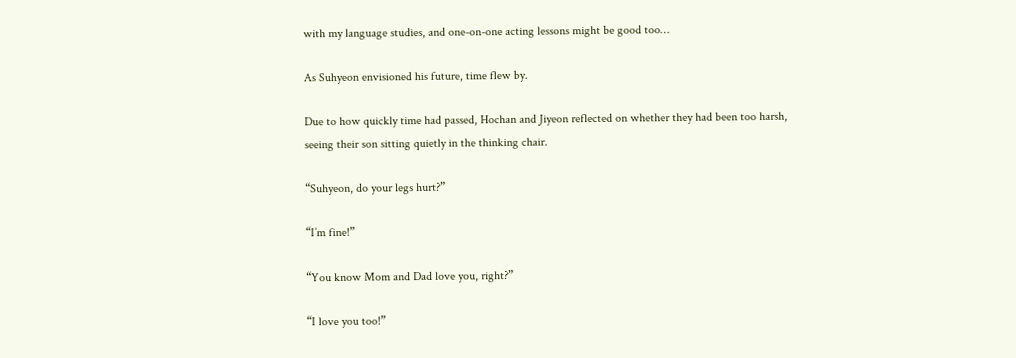with my language studies, and one-on-one acting lessons might be good too…

As Suhyeon envisioned his future, time flew by.

Due to how quickly time had passed, Hochan and Jiyeon reflected on whether they had been too harsh, seeing their son sitting quietly in the thinking chair.

“Suhyeon, do your legs hurt?”

“I’m fine!”

“You know Mom and Dad love you, right?”

“I love you too!”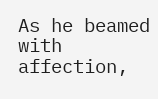As he beamed with affection,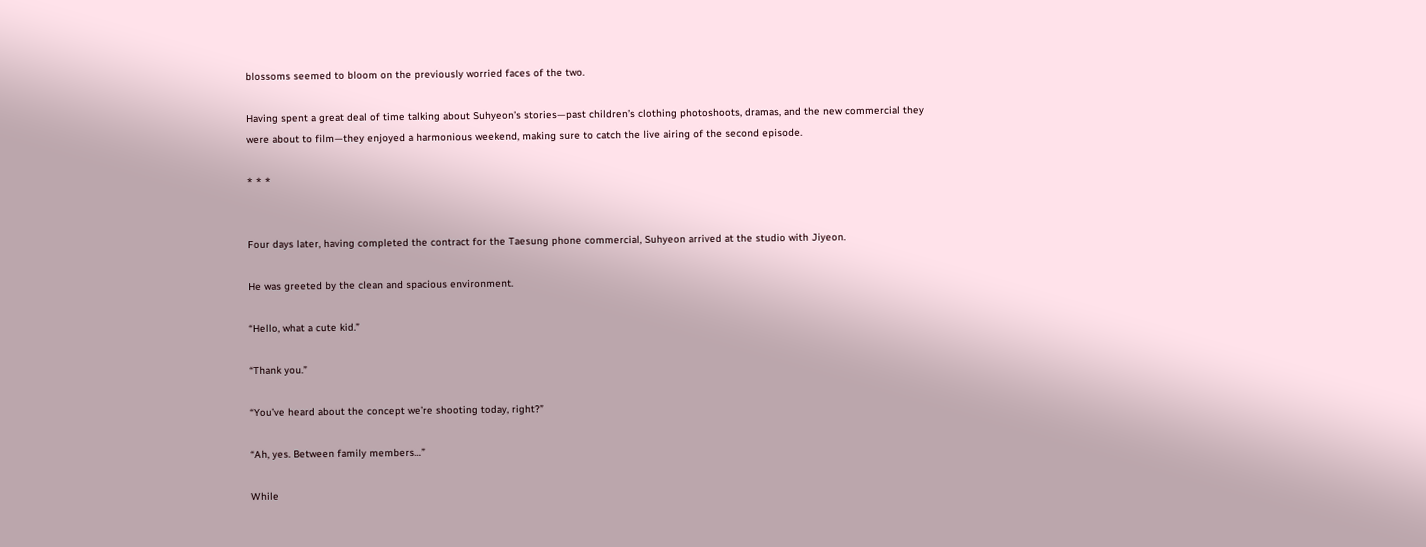blossoms seemed to bloom on the previously worried faces of the two.

Having spent a great deal of time talking about Suhyeon’s stories—past children’s clothing photoshoots, dramas, and the new commercial they were about to film—they enjoyed a harmonious weekend, making sure to catch the live airing of the second episode.

* * *


Four days later, having completed the contract for the Taesung phone commercial, Suhyeon arrived at the studio with Jiyeon.

He was greeted by the clean and spacious environment.

“Hello, what a cute kid.”

“Thank you.”

“You’ve heard about the concept we’re shooting today, right?”

“Ah, yes. Between family members…”

While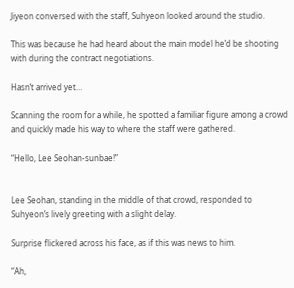Jiyeon conversed with the staff, Suhyeon looked around the studio.

This was because he had heard about the main model he’d be shooting with during the contract negotiations.

Hasn’t arrived yet…

Scanning the room for a while, he spotted a familiar figure among a crowd and quickly made his way to where the staff were gathered.

“Hello, Lee Seohan-sunbae!”


Lee Seohan, standing in the middle of that crowd, responded to Suhyeon’s lively greeting with a slight delay.

Surprise flickered across his face, as if this was news to him.

“Ah,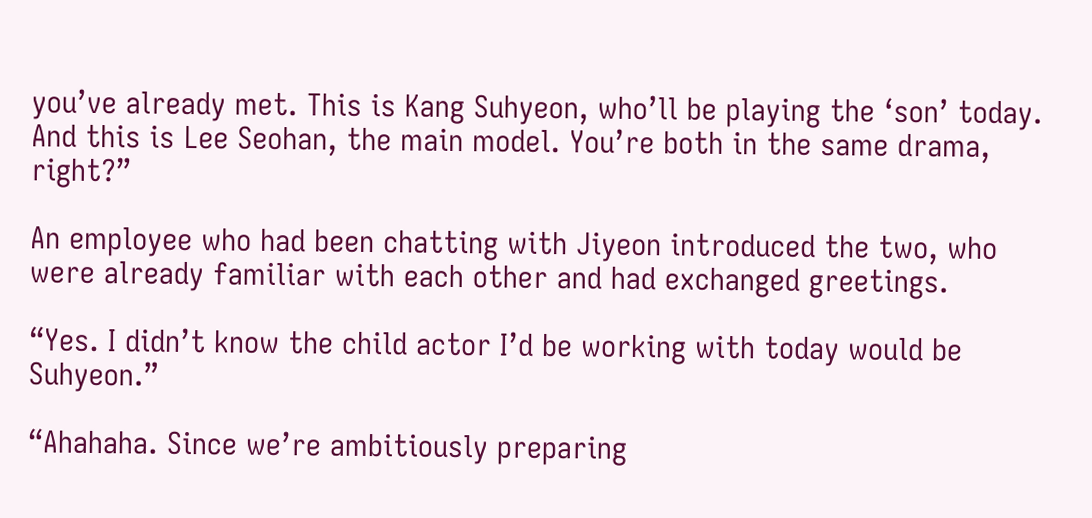you’ve already met. This is Kang Suhyeon, who’ll be playing the ‘son’ today. And this is Lee Seohan, the main model. You’re both in the same drama, right?”

An employee who had been chatting with Jiyeon introduced the two, who were already familiar with each other and had exchanged greetings.

“Yes. I didn’t know the child actor I’d be working with today would be Suhyeon.”

“Ahahaha. Since we’re ambitiously preparing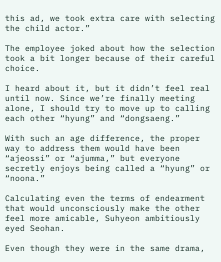this ad, we took extra care with selecting the child actor.”

The employee joked about how the selection took a bit longer because of their careful choice.

I heard about it, but it didn’t feel real until now. Since we’re finally meeting alone, I should try to move up to calling each other “hyung” and “dongsaeng.”

With such an age difference, the proper way to address them would have been “ajeossi” or “ajumma,” but everyone secretly enjoys being called a “hyung” or “noona.”

Calculating even the terms of endearment that would unconsciously make the other feel more amicable, Suhyeon ambitiously eyed Seohan.

Even though they were in the same drama,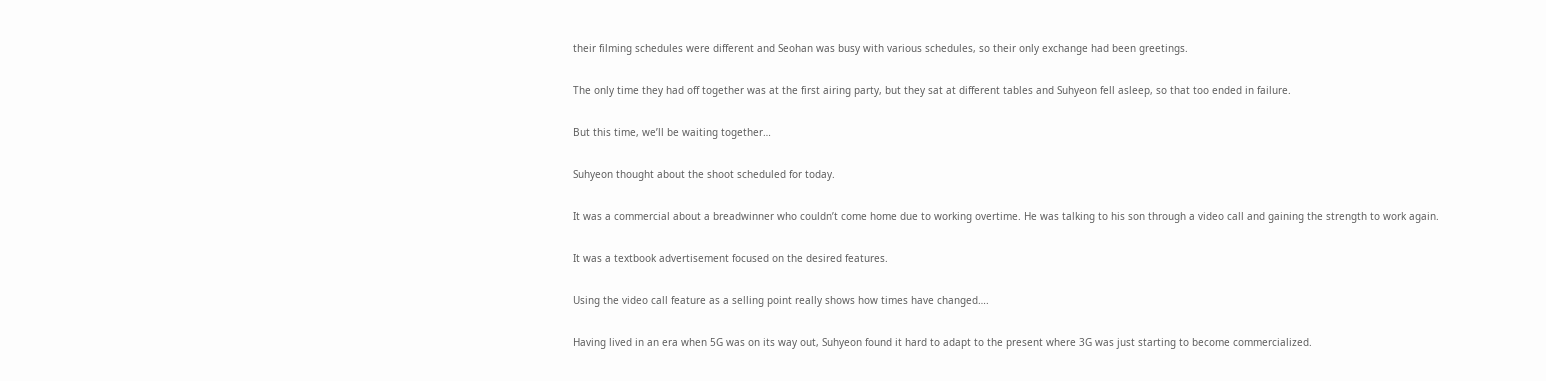their filming schedules were different and Seohan was busy with various schedules, so their only exchange had been greetings.

The only time they had off together was at the first airing party, but they sat at different tables and Suhyeon fell asleep, so that too ended in failure.

But this time, we’ll be waiting together…

Suhyeon thought about the shoot scheduled for today.

It was a commercial about a breadwinner who couldn’t come home due to working overtime. He was talking to his son through a video call and gaining the strength to work again.

It was a textbook advertisement focused on the desired features.

Using the video call feature as a selling point really shows how times have changed….

Having lived in an era when 5G was on its way out, Suhyeon found it hard to adapt to the present where 3G was just starting to become commercialized.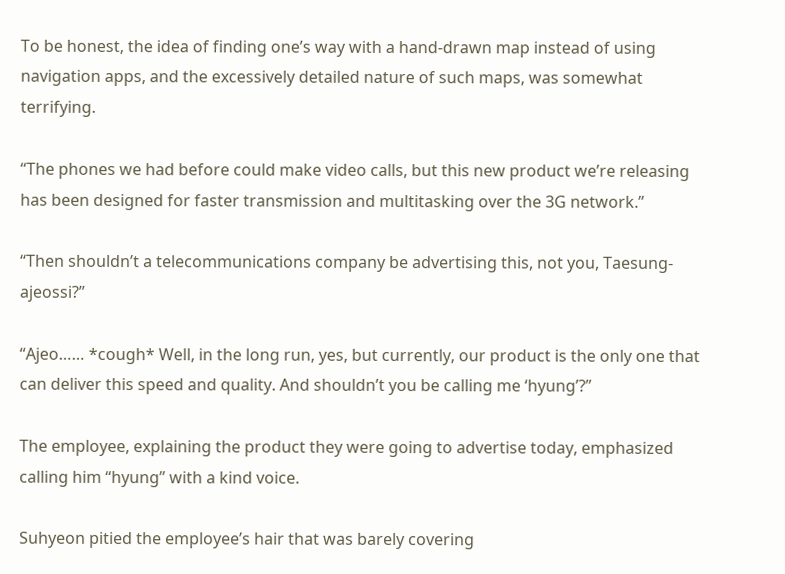To be honest, the idea of finding one’s way with a hand-drawn map instead of using navigation apps, and the excessively detailed nature of such maps, was somewhat terrifying.

“The phones we had before could make video calls, but this new product we’re releasing has been designed for faster transmission and multitasking over the 3G network.”

“Then shouldn’t a telecommunications company be advertising this, not you, Taesung-ajeossi?”

“Ajeo…… *cough* Well, in the long run, yes, but currently, our product is the only one that can deliver this speed and quality. And shouldn’t you be calling me ‘hyung’?”

The employee, explaining the product they were going to advertise today, emphasized calling him “hyung” with a kind voice.

Suhyeon pitied the employee’s hair that was barely covering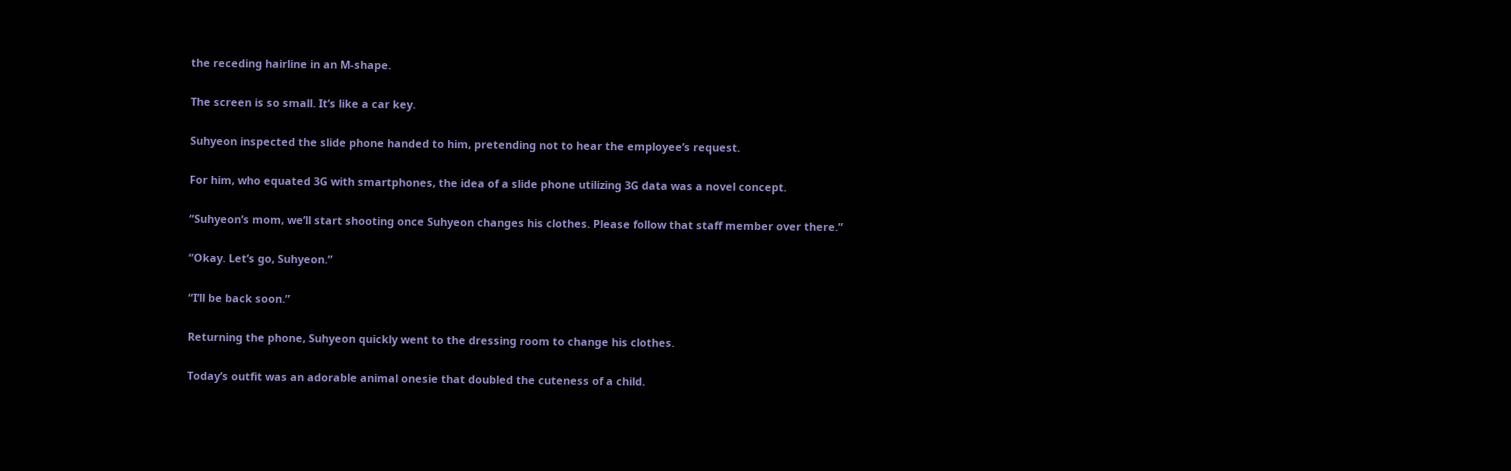the receding hairline in an M-shape.

The screen is so small. It’s like a car key.

Suhyeon inspected the slide phone handed to him, pretending not to hear the employee’s request.

For him, who equated 3G with smartphones, the idea of a slide phone utilizing 3G data was a novel concept.

“Suhyeon’s mom, we’ll start shooting once Suhyeon changes his clothes. Please follow that staff member over there.”

“Okay. Let’s go, Suhyeon.”

“I’ll be back soon.”

Returning the phone, Suhyeon quickly went to the dressing room to change his clothes.

Today’s outfit was an adorable animal onesie that doubled the cuteness of a child.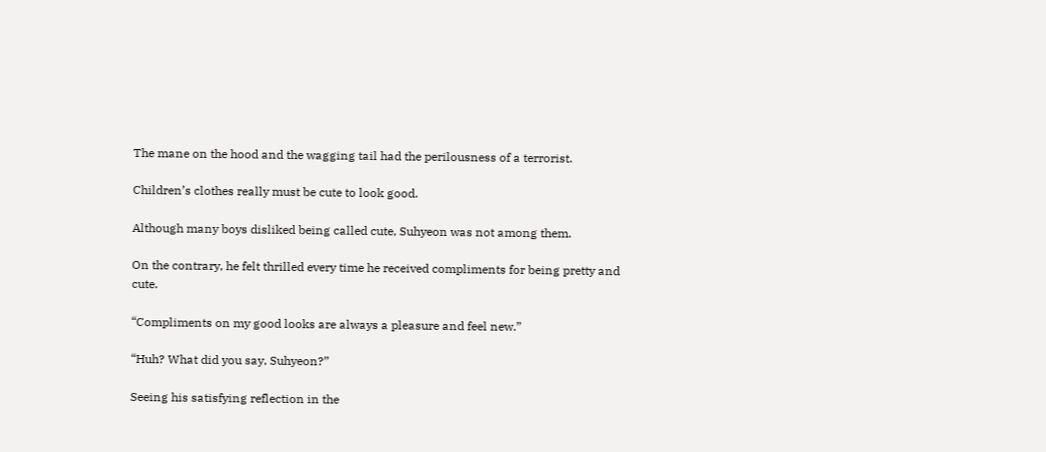The mane on the hood and the wagging tail had the perilousness of a terrorist.

Children’s clothes really must be cute to look good.

Although many boys disliked being called cute, Suhyeon was not among them.

On the contrary, he felt thrilled every time he received compliments for being pretty and cute.

“Compliments on my good looks are always a pleasure and feel new.”

“Huh? What did you say, Suhyeon?”

Seeing his satisfying reflection in the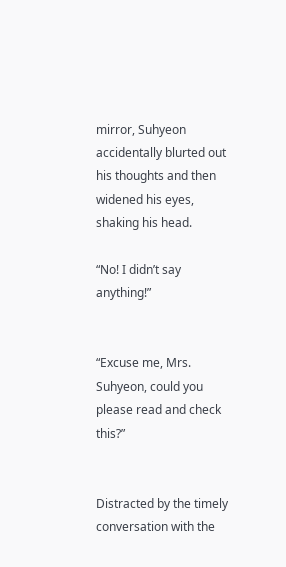mirror, Suhyeon accidentally blurted out his thoughts and then widened his eyes, shaking his head.

“No! I didn’t say anything!”


“Excuse me, Mrs. Suhyeon, could you please read and check this?”


Distracted by the timely conversation with the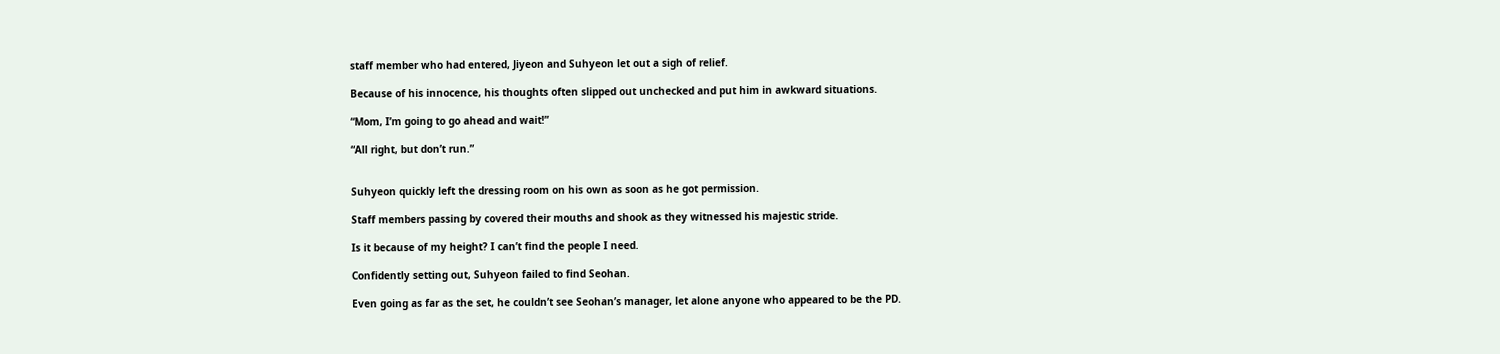staff member who had entered, Jiyeon and Suhyeon let out a sigh of relief.

Because of his innocence, his thoughts often slipped out unchecked and put him in awkward situations.

“Mom, I’m going to go ahead and wait!”

“All right, but don’t run.”


Suhyeon quickly left the dressing room on his own as soon as he got permission.

Staff members passing by covered their mouths and shook as they witnessed his majestic stride.

Is it because of my height? I can’t find the people I need.

Confidently setting out, Suhyeon failed to find Seohan.

Even going as far as the set, he couldn’t see Seohan’s manager, let alone anyone who appeared to be the PD.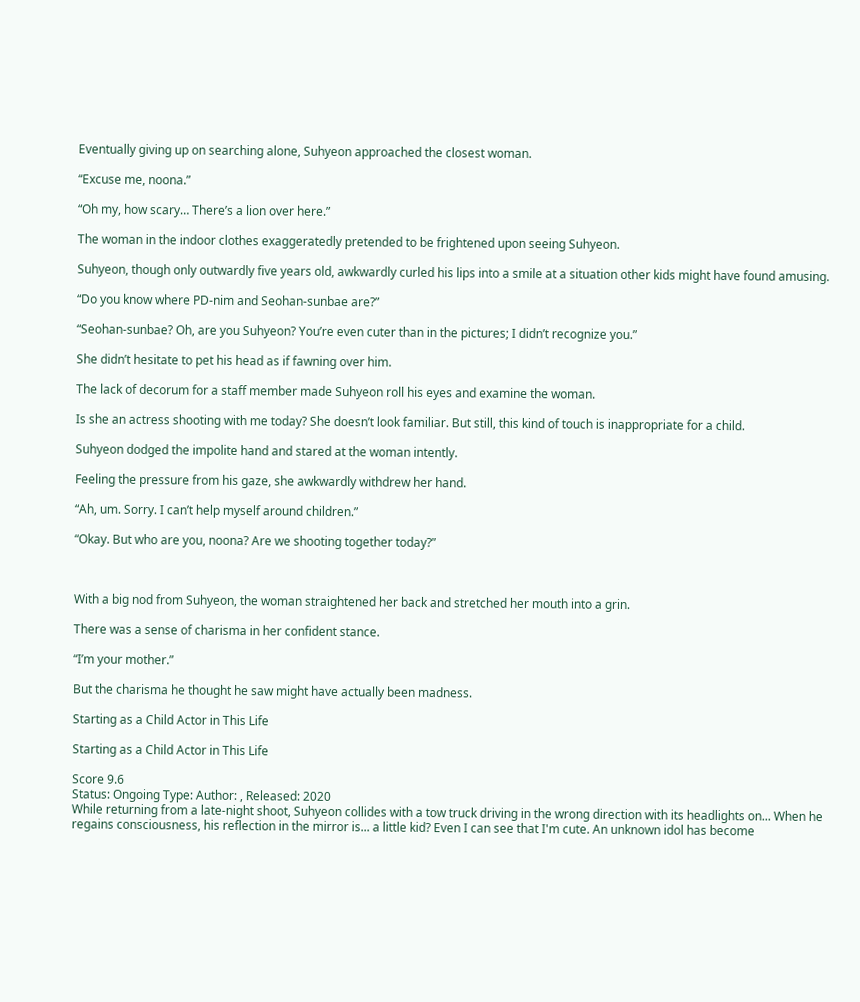Eventually giving up on searching alone, Suhyeon approached the closest woman.

“Excuse me, noona.”

“Oh my, how scary… There’s a lion over here.”

The woman in the indoor clothes exaggeratedly pretended to be frightened upon seeing Suhyeon.

Suhyeon, though only outwardly five years old, awkwardly curled his lips into a smile at a situation other kids might have found amusing.

“Do you know where PD-nim and Seohan-sunbae are?”

“Seohan-sunbae? Oh, are you Suhyeon? You’re even cuter than in the pictures; I didn’t recognize you.”

She didn’t hesitate to pet his head as if fawning over him.

The lack of decorum for a staff member made Suhyeon roll his eyes and examine the woman.

Is she an actress shooting with me today? She doesn’t look familiar. But still, this kind of touch is inappropriate for a child.

Suhyeon dodged the impolite hand and stared at the woman intently.

Feeling the pressure from his gaze, she awkwardly withdrew her hand.

“Ah, um. Sorry. I can’t help myself around children.”

“Okay. But who are you, noona? Are we shooting together today?”



With a big nod from Suhyeon, the woman straightened her back and stretched her mouth into a grin.

There was a sense of charisma in her confident stance.

“I’m your mother.”

But the charisma he thought he saw might have actually been madness.

Starting as a Child Actor in This Life

Starting as a Child Actor in This Life

Score 9.6
Status: Ongoing Type: Author: , Released: 2020
While returning from a late-night shoot, Suhyeon collides with a tow truck driving in the wrong direction with its headlights on... When he regains consciousness, his reflection in the mirror is... a little kid? Even I can see that I'm cute. An unknown idol has become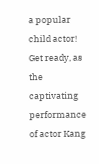a popular child actor! Get ready, as the captivating performance of actor Kang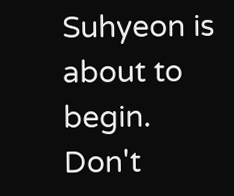Suhyeon is about to begin.
Don't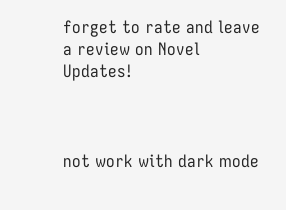forget to rate and leave a review on Novel Updates!



not work with dark mode